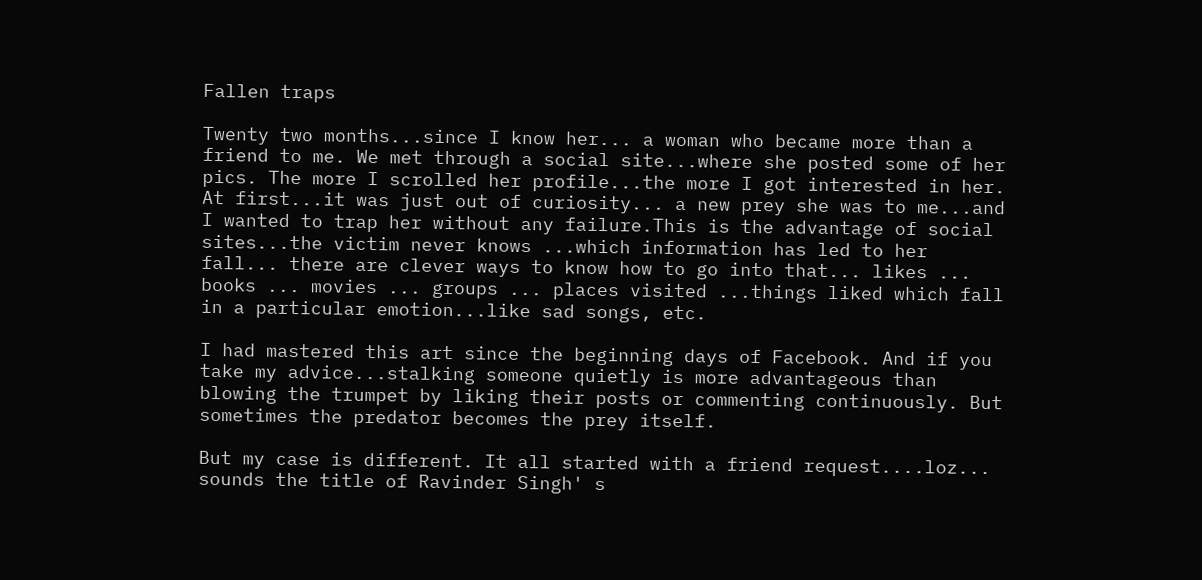Fallen traps

Twenty two months...since I know her... a woman who became more than a friend to me. We met through a social site...where she posted some of her pics. The more I scrolled her profile...the more I got interested in her. At first...it was just out of curiosity... a new prey she was to me...and I wanted to trap her without any failure.This is the advantage of social sites...the victim never knows ...which information has led to her fall... there are clever ways to know how to go into that... likes ... books ... movies ... groups ... places visited ...things liked which fall in a particular emotion...like sad songs, etc.

I had mastered this art since the beginning days of Facebook. And if you take my advice...stalking someone quietly is more advantageous than blowing the trumpet by liking their posts or commenting continuously. But sometimes the predator becomes the prey itself.

But my case is different. It all started with a friend request....loz... sounds the title of Ravinder Singh' s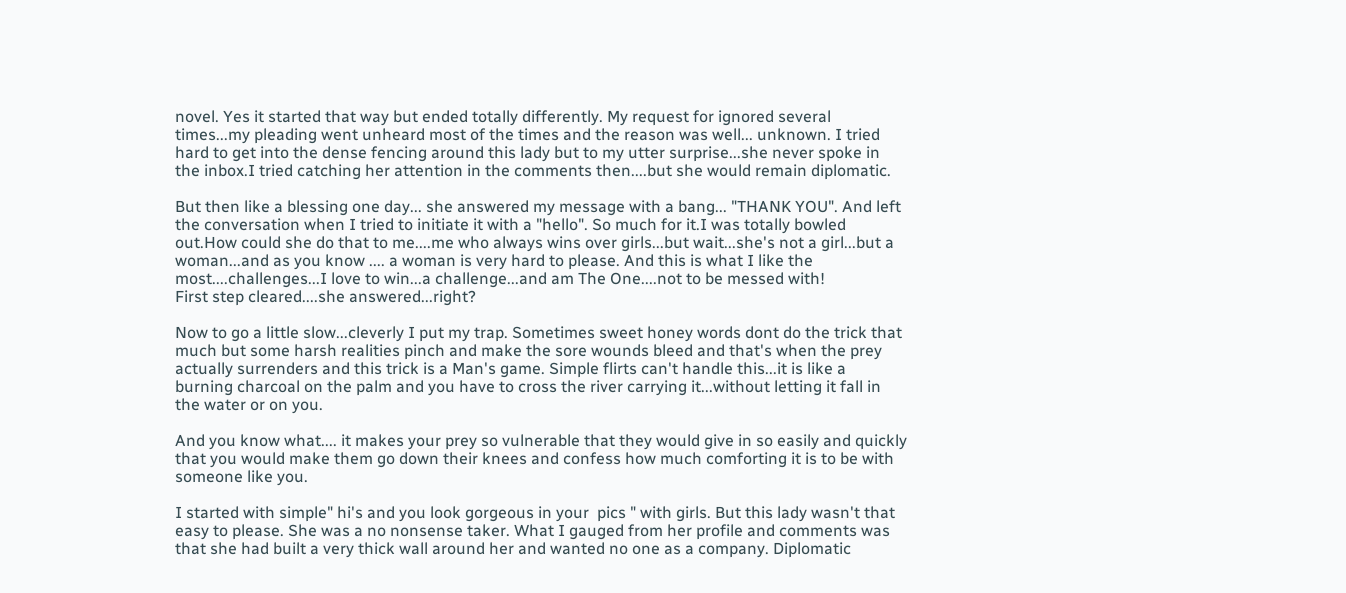novel. Yes it started that way but ended totally differently. My request for ignored several times...my pleading went unheard most of the times and the reason was well... unknown. I tried hard to get into the dense fencing around this lady but to my utter surprise...she never spoke in the inbox.I tried catching her attention in the comments then....but she would remain diplomatic.

But then like a blessing one day... she answered my message with a bang... "THANK YOU". And left the conversation when I tried to initiate it with a "hello". So much for it.I was totally bowled out.How could she do that to me....me who always wins over girls...but wait...she's not a girl...but a woman...and as you know .... a woman is very hard to please. And this is what I like the most....challenges...I love to win...a challenge...and am The One....not to be messed with!
First step cleared....she answered...right?

Now to go a little slow...cleverly I put my trap. Sometimes sweet honey words dont do the trick that much but some harsh realities pinch and make the sore wounds bleed and that's when the prey actually surrenders and this trick is a Man's game. Simple flirts can't handle this...it is like a burning charcoal on the palm and you have to cross the river carrying it...without letting it fall in the water or on you.

And you know what.... it makes your prey so vulnerable that they would give in so easily and quickly that you would make them go down their knees and confess how much comforting it is to be with someone like you.

I started with simple" hi's and you look gorgeous in your  pics " with girls. But this lady wasn't that easy to please. She was a no nonsense taker. What I gauged from her profile and comments was that she had built a very thick wall around her and wanted no one as a company. Diplomatic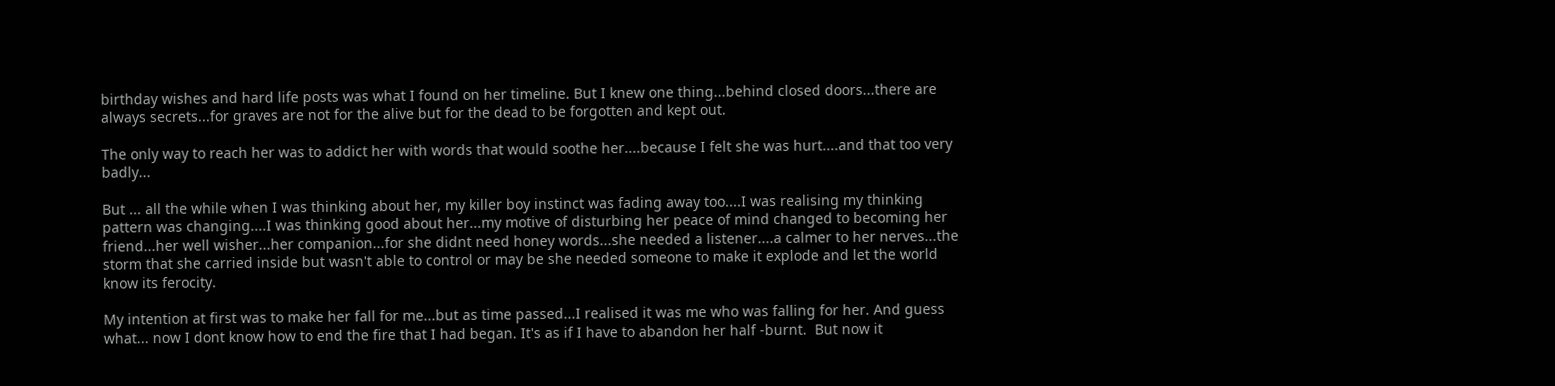birthday wishes and hard life posts was what I found on her timeline. But I knew one thing...behind closed doors...there are always secrets...for graves are not for the alive but for the dead to be forgotten and kept out.

The only way to reach her was to addict her with words that would soothe her....because I felt she was hurt....and that too very badly...

But ... all the while when I was thinking about her, my killer boy instinct was fading away too....I was realising my thinking pattern was changing....I was thinking good about her...my motive of disturbing her peace of mind changed to becoming her friend...her well wisher...her companion...for she didnt need honey words...she needed a listener....a calmer to her nerves...the storm that she carried inside but wasn't able to control or may be she needed someone to make it explode and let the world know its ferocity.

My intention at first was to make her fall for me...but as time passed...I realised it was me who was falling for her. And guess what... now I dont know how to end the fire that I had began. It's as if I have to abandon her half -burnt.  But now it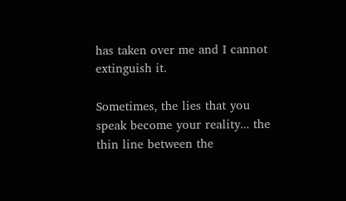has taken over me and I cannot extinguish it.

Sometimes, the lies that you speak become your reality... the thin line between the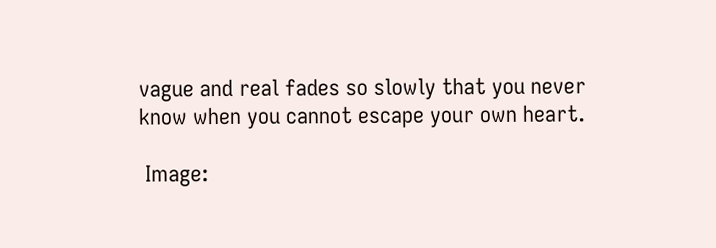vague and real fades so slowly that you never know when you cannot escape your own heart.

 Image: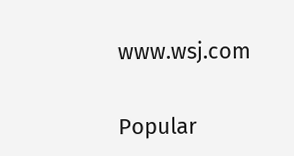www.wsj.com


Popular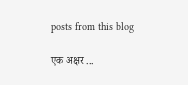posts from this blog

एक अक्षर ...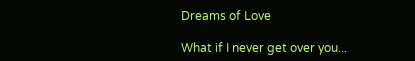Dreams of Love

What if I never get over you...